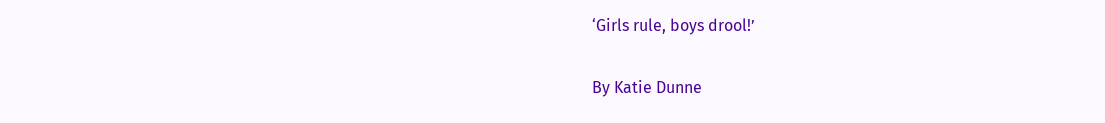‘Girls rule, boys drool!’

By Katie Dunne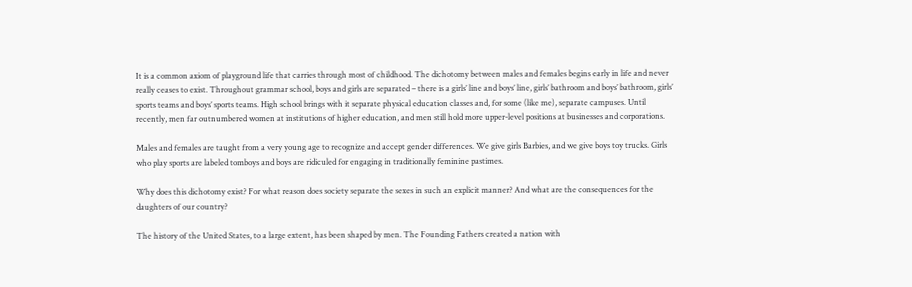It is a common axiom of playground life that carries through most of childhood. The dichotomy between males and females begins early in life and never really ceases to exist. Throughout grammar school, boys and girls are separated – there is a girls’ line and boys’ line, girls’ bathroom and boys’ bathroom, girls’ sports teams and boys’ sports teams. High school brings with it separate physical education classes and, for some (like me), separate campuses. Until recently, men far outnumbered women at institutions of higher education, and men still hold more upper-level positions at businesses and corporations.

Males and females are taught from a very young age to recognize and accept gender differences. We give girls Barbies, and we give boys toy trucks. Girls who play sports are labeled tomboys and boys are ridiculed for engaging in traditionally feminine pastimes.

Why does this dichotomy exist? For what reason does society separate the sexes in such an explicit manner? And what are the consequences for the daughters of our country?

The history of the United States, to a large extent, has been shaped by men. The Founding Fathers created a nation with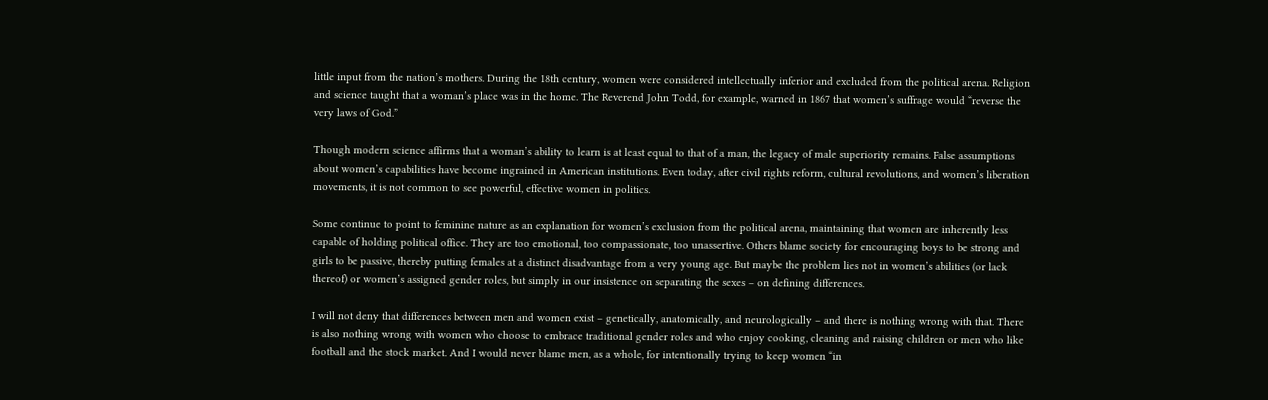little input from the nation’s mothers. During the 18th century, women were considered intellectually inferior and excluded from the political arena. Religion and science taught that a woman’s place was in the home. The Reverend John Todd, for example, warned in 1867 that women’s suffrage would “reverse the very laws of God.”

Though modern science affirms that a woman’s ability to learn is at least equal to that of a man, the legacy of male superiority remains. False assumptions about women’s capabilities have become ingrained in American institutions. Even today, after civil rights reform, cultural revolutions, and women’s liberation movements, it is not common to see powerful, effective women in politics.

Some continue to point to feminine nature as an explanation for women’s exclusion from the political arena, maintaining that women are inherently less capable of holding political office. They are too emotional, too compassionate, too unassertive. Others blame society for encouraging boys to be strong and girls to be passive, thereby putting females at a distinct disadvantage from a very young age. But maybe the problem lies not in women’s abilities (or lack thereof) or women’s assigned gender roles, but simply in our insistence on separating the sexes – on defining differences.

I will not deny that differences between men and women exist – genetically, anatomically, and neurologically – and there is nothing wrong with that. There is also nothing wrong with women who choose to embrace traditional gender roles and who enjoy cooking, cleaning and raising children or men who like football and the stock market. And I would never blame men, as a whole, for intentionally trying to keep women “in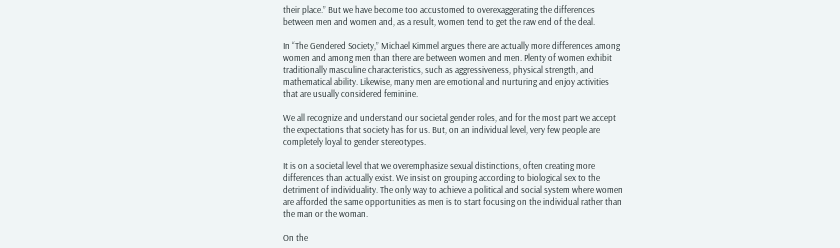their place.” But we have become too accustomed to overexaggerating the differences between men and women and, as a result, women tend to get the raw end of the deal.

In “The Gendered Society,” Michael Kimmel argues there are actually more differences among women and among men than there are between women and men. Plenty of women exhibit traditionally masculine characteristics, such as aggressiveness, physical strength, and mathematical ability. Likewise, many men are emotional and nurturing and enjoy activities that are usually considered feminine.

We all recognize and understand our societal gender roles, and for the most part we accept the expectations that society has for us. But, on an individual level, very few people are completely loyal to gender stereotypes.

It is on a societal level that we overemphasize sexual distinctions, often creating more differences than actually exist. We insist on grouping according to biological sex to the detriment of individuality. The only way to achieve a political and social system where women are afforded the same opportunities as men is to start focusing on the individual rather than the man or the woman.

On the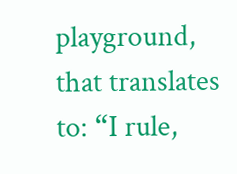playground, that translates to: “I rule,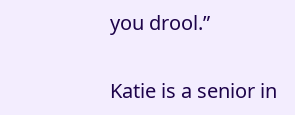you drool.”

Katie is a senior in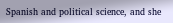Spanish and political science, and she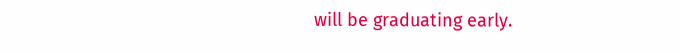will be graduating early.